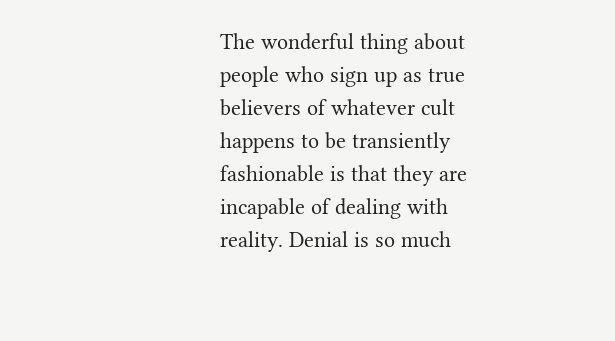The wonderful thing about people who sign up as true believers of whatever cult happens to be transiently fashionable is that they are incapable of dealing with reality. Denial is so much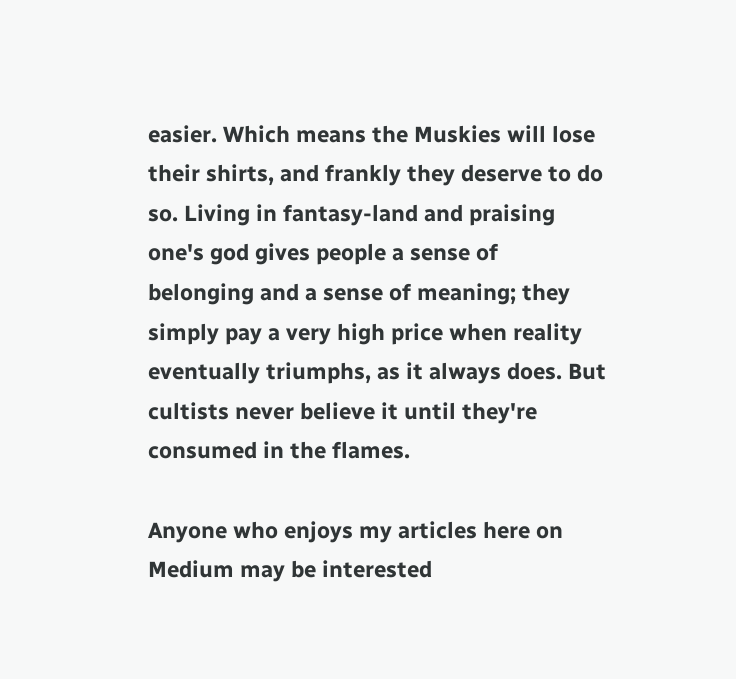easier. Which means the Muskies will lose their shirts, and frankly they deserve to do so. Living in fantasy-land and praising one's god gives people a sense of belonging and a sense of meaning; they simply pay a very high price when reality eventually triumphs, as it always does. But cultists never believe it until they're consumed in the flames.

Anyone who enjoys my articles here on Medium may be interested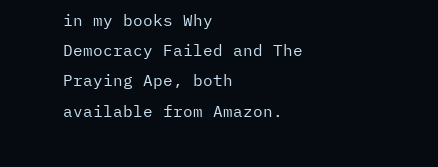in my books Why Democracy Failed and The Praying Ape, both available from Amazon.